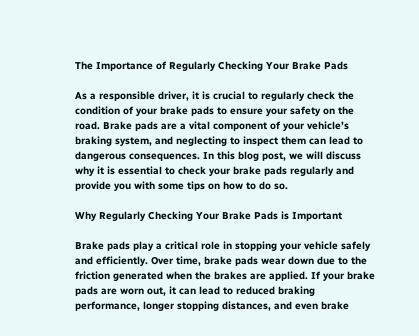The Importance of Regularly Checking Your Brake Pads

As a responsible driver, it is crucial to regularly check the condition of your brake pads to ensure your safety on the road. Brake pads are a vital component of your vehicle’s braking system, and neglecting to inspect them can lead to dangerous consequences. In this blog post, we will discuss why it is essential to check your brake pads regularly and provide you with some tips on how to do so.

Why Regularly Checking Your Brake Pads is Important

Brake pads play a critical role in stopping your vehicle safely and efficiently. Over time, brake pads wear down due to the friction generated when the brakes are applied. If your brake pads are worn out, it can lead to reduced braking performance, longer stopping distances, and even brake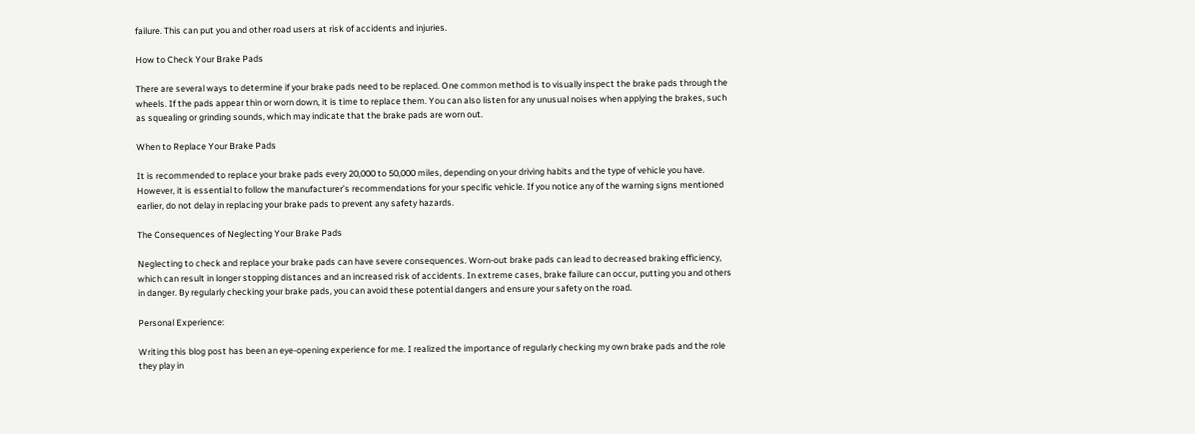failure. This can put you and other road users at risk of accidents and injuries.

How to Check Your Brake Pads

There are several ways to determine if your brake pads need to be replaced. One common method is to visually inspect the brake pads through the wheels. If the pads appear thin or worn down, it is time to replace them. You can also listen for any unusual noises when applying the brakes, such as squealing or grinding sounds, which may indicate that the brake pads are worn out.

When to Replace Your Brake Pads

It is recommended to replace your brake pads every 20,000 to 50,000 miles, depending on your driving habits and the type of vehicle you have. However, it is essential to follow the manufacturer’s recommendations for your specific vehicle. If you notice any of the warning signs mentioned earlier, do not delay in replacing your brake pads to prevent any safety hazards.

The Consequences of Neglecting Your Brake Pads

Neglecting to check and replace your brake pads can have severe consequences. Worn-out brake pads can lead to decreased braking efficiency, which can result in longer stopping distances and an increased risk of accidents. In extreme cases, brake failure can occur, putting you and others in danger. By regularly checking your brake pads, you can avoid these potential dangers and ensure your safety on the road.

Personal Experience:

Writing this blog post has been an eye-opening experience for me. I realized the importance of regularly checking my own brake pads and the role they play in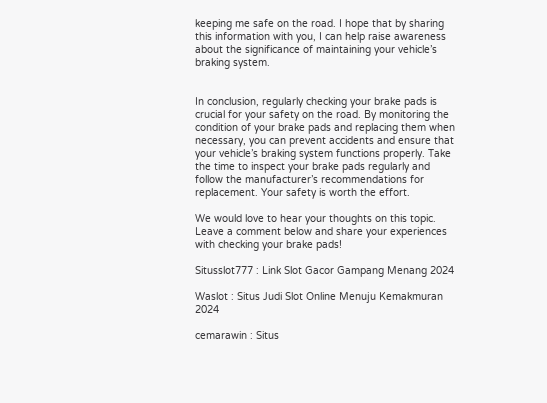keeping me safe on the road. I hope that by sharing this information with you, I can help raise awareness about the significance of maintaining your vehicle’s braking system.


In conclusion, regularly checking your brake pads is crucial for your safety on the road. By monitoring the condition of your brake pads and replacing them when necessary, you can prevent accidents and ensure that your vehicle’s braking system functions properly. Take the time to inspect your brake pads regularly and follow the manufacturer’s recommendations for replacement. Your safety is worth the effort.

We would love to hear your thoughts on this topic. Leave a comment below and share your experiences with checking your brake pads!

Situsslot777 : Link Slot Gacor Gampang Menang 2024

Waslot : Situs Judi Slot Online Menuju Kemakmuran 2024

cemarawin : Situs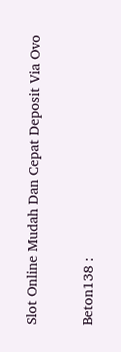Slot Online Mudah Dan Cepat Deposit Via Ovo

Beton138 :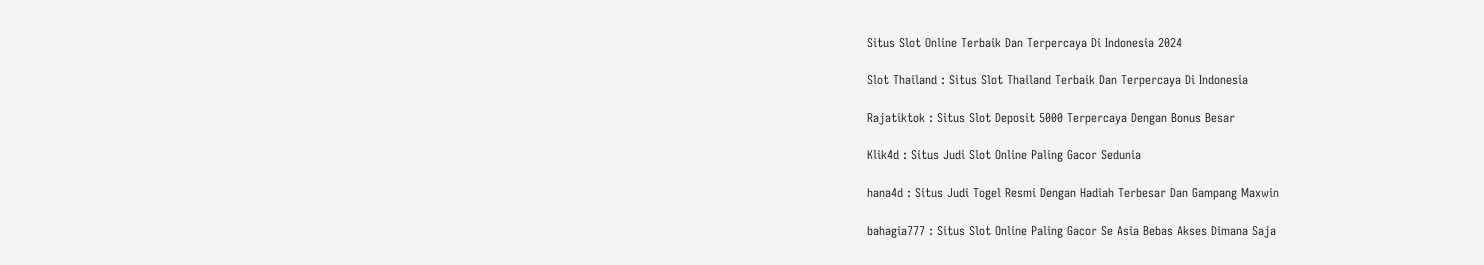Situs Slot Online Terbaik Dan Terpercaya Di Indonesia 2024

Slot Thailand : Situs Slot Thailand Terbaik Dan Terpercaya Di Indonesia

Rajatiktok : Situs Slot Deposit 5000 Terpercaya Dengan Bonus Besar

Klik4d : Situs Judi Slot Online Paling Gacor Sedunia

hana4d : Situs Judi Togel Resmi Dengan Hadiah Terbesar Dan Gampang Maxwin

bahagia777 : Situs Slot Online Paling Gacor Se Asia Bebas Akses Dimana Saja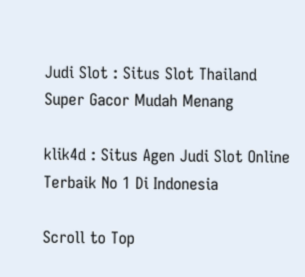Judi Slot : Situs Slot Thailand Super Gacor Mudah Menang

klik4d : Situs Agen Judi Slot Online Terbaik No 1 Di Indonesia

Scroll to Top